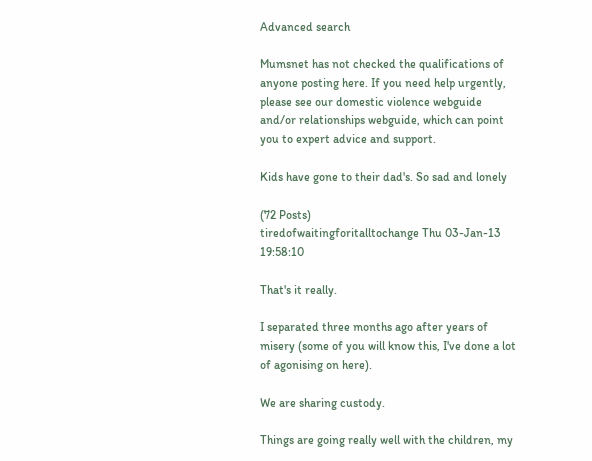Advanced search

Mumsnet has not checked the qualifications of anyone posting here. If you need help urgently, please see our domestic violence webguide and/or relationships webguide, which can point you to expert advice and support.

Kids have gone to their dad's. So sad and lonely

(72 Posts)
tiredofwaitingforitalltochange Thu 03-Jan-13 19:58:10

That's it really.

I separated three months ago after years of misery (some of you will know this, I've done a lot of agonising on here).

We are sharing custody.

Things are going really well with the children, my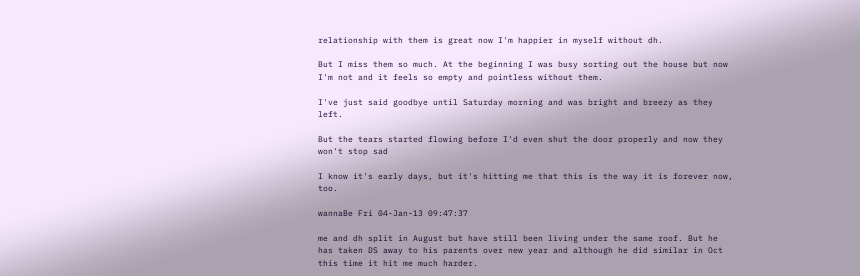relationship with them is great now I'm happier in myself without dh.

But I miss them so much. At the beginning I was busy sorting out the house but now I'm not and it feels so empty and pointless without them.

I've just said goodbye until Saturday morning and was bright and breezy as they left.

But the tears started flowing before I'd even shut the door properly and now they won't stop sad

I know it's early days, but it's hitting me that this is the way it is forever now, too.

wannaBe Fri 04-Jan-13 09:47:37

me and dh split in August but have still been living under the same roof. But he has taken DS away to his parents over new year and although he did similar in Oct this time it hit me much harder.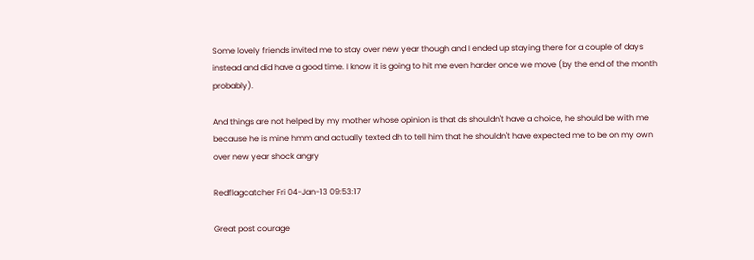Some lovely friends invited me to stay over new year though and I ended up staying there for a couple of days instead and did have a good time. I know it is going to hit me even harder once we move (by the end of the month probably).

And things are not helped by my mother whose opinion is that ds shouldn't have a choice, he should be with me because he is mine hmm and actually texted dh to tell him that he shouldn't have expected me to be on my own over new year shock angry

Redflagcatcher Fri 04-Jan-13 09:53:17

Great post courage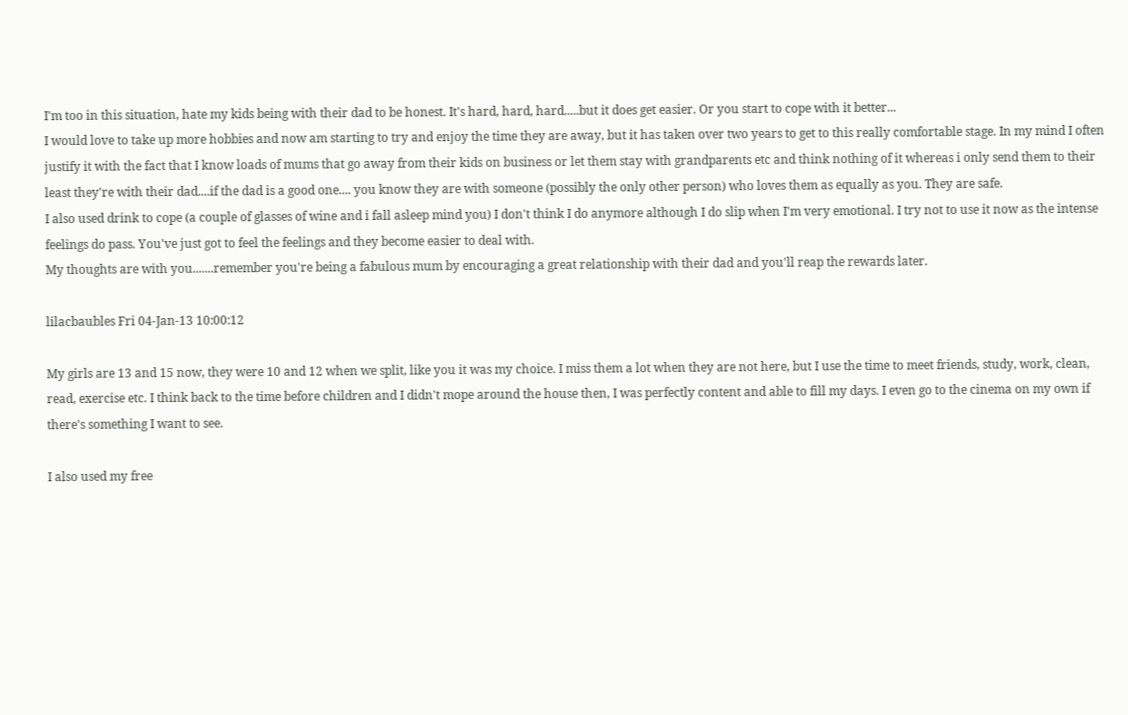I'm too in this situation, hate my kids being with their dad to be honest. It's hard, hard, hard.....but it does get easier. Or you start to cope with it better...
I would love to take up more hobbies and now am starting to try and enjoy the time they are away, but it has taken over two years to get to this really comfortable stage. In my mind I often justify it with the fact that I know loads of mums that go away from their kids on business or let them stay with grandparents etc and think nothing of it whereas i only send them to their least they're with their dad....if the dad is a good one.... you know they are with someone (possibly the only other person) who loves them as equally as you. They are safe.
I also used drink to cope (a couple of glasses of wine and i fall asleep mind you) I don't think I do anymore although I do slip when I'm very emotional. I try not to use it now as the intense feelings do pass. You've just got to feel the feelings and they become easier to deal with.
My thoughts are with you.......remember you're being a fabulous mum by encouraging a great relationship with their dad and you'll reap the rewards later.

lilacbaubles Fri 04-Jan-13 10:00:12

My girls are 13 and 15 now, they were 10 and 12 when we split, like you it was my choice. I miss them a lot when they are not here, but I use the time to meet friends, study, work, clean, read, exercise etc. I think back to the time before children and I didn't mope around the house then, I was perfectly content and able to fill my days. I even go to the cinema on my own if there's something I want to see.

I also used my free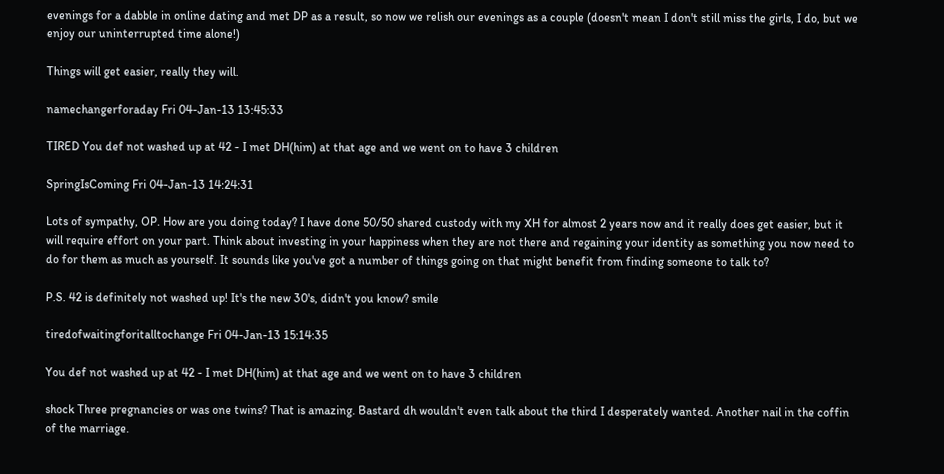evenings for a dabble in online dating and met DP as a result, so now we relish our evenings as a couple (doesn't mean I don't still miss the girls, I do, but we enjoy our uninterrupted time alone!)

Things will get easier, really they will.

namechangerforaday Fri 04-Jan-13 13:45:33

TIRED You def not washed up at 42 - I met DH(him) at that age and we went on to have 3 children

SpringIsComing Fri 04-Jan-13 14:24:31

Lots of sympathy, OP. How are you doing today? I have done 50/50 shared custody with my XH for almost 2 years now and it really does get easier, but it will require effort on your part. Think about investing in your happiness when they are not there and regaining your identity as something you now need to do for them as much as yourself. It sounds like you've got a number of things going on that might benefit from finding someone to talk to?

P.S. 42 is definitely not washed up! It's the new 30's, didn't you know? smile

tiredofwaitingforitalltochange Fri 04-Jan-13 15:14:35

You def not washed up at 42 - I met DH(him) at that age and we went on to have 3 children

shock Three pregnancies or was one twins? That is amazing. Bastard dh wouldn't even talk about the third I desperately wanted. Another nail in the coffin of the marriage.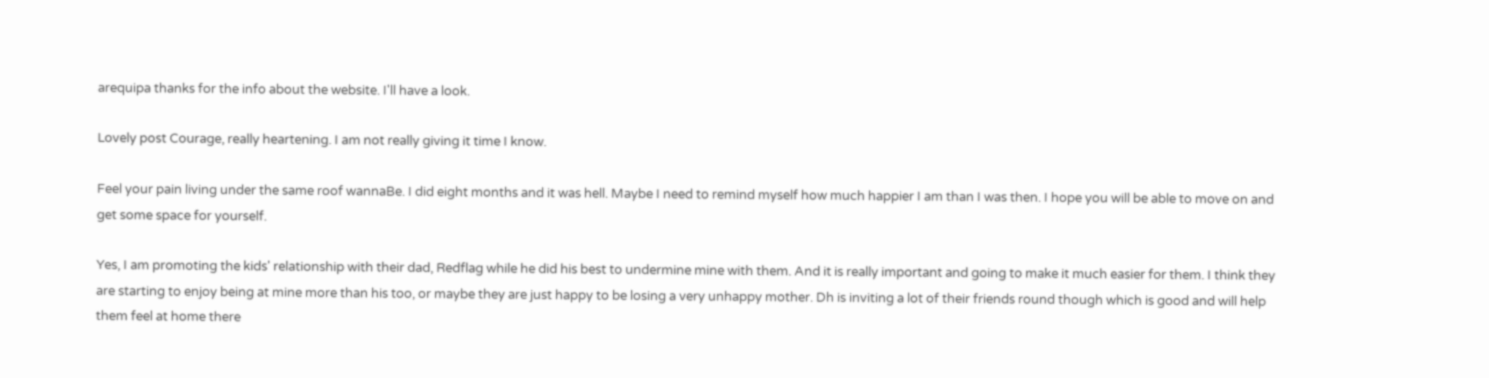arequipa thanks for the info about the website. I'll have a look.

Lovely post Courage, really heartening. I am not really giving it time I know.

Feel your pain living under the same roof wannaBe. I did eight months and it was hell. Maybe I need to remind myself how much happier I am than I was then. I hope you will be able to move on and get some space for yourself.

Yes, I am promoting the kids' relationship with their dad, Redflag while he did his best to undermine mine with them. And it is really important and going to make it much easier for them. I think they are starting to enjoy being at mine more than his too, or maybe they are just happy to be losing a very unhappy mother. Dh is inviting a lot of their friends round though which is good and will help them feel at home there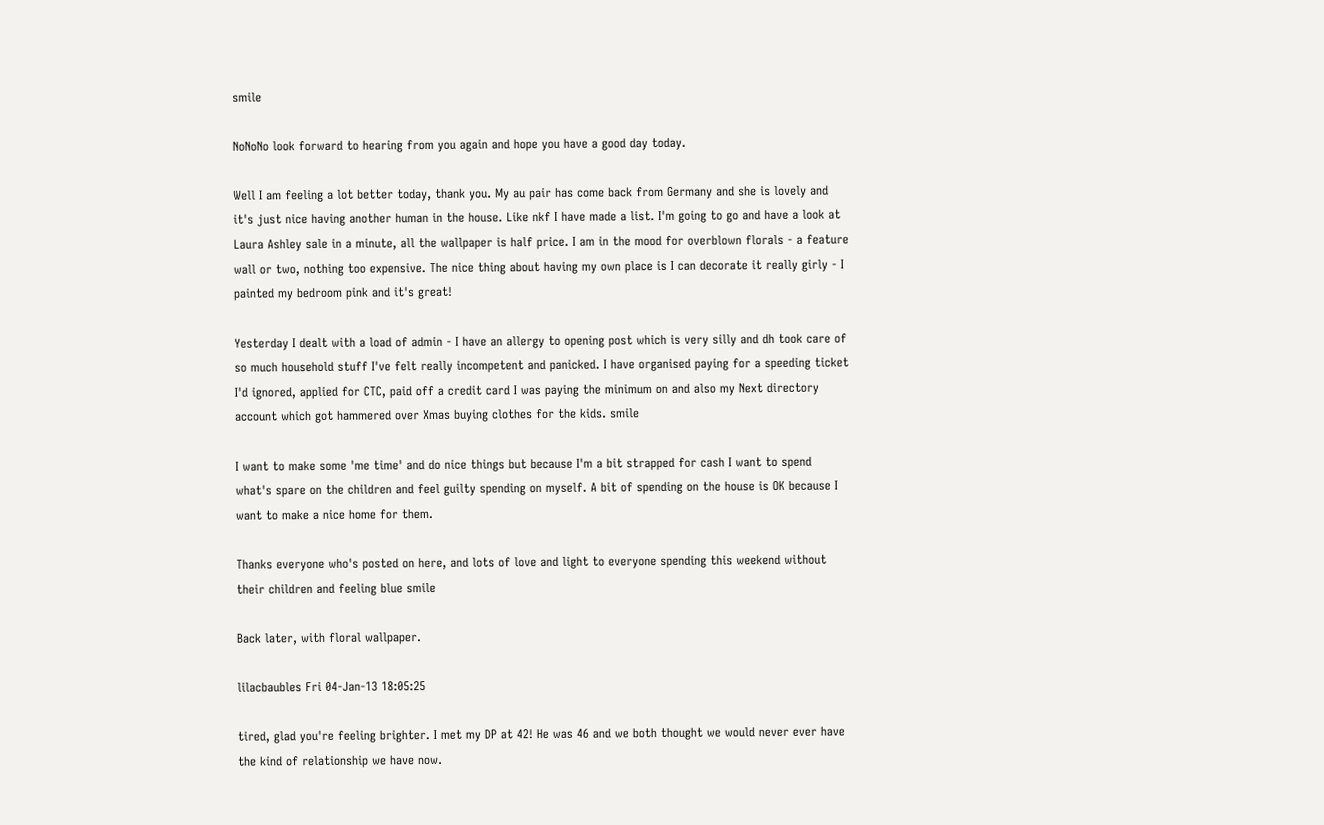smile

NoNoNo look forward to hearing from you again and hope you have a good day today.

Well I am feeling a lot better today, thank you. My au pair has come back from Germany and she is lovely and it's just nice having another human in the house. Like nkf I have made a list. I'm going to go and have a look at Laura Ashley sale in a minute, all the wallpaper is half price. I am in the mood for overblown florals - a feature wall or two, nothing too expensive. The nice thing about having my own place is I can decorate it really girly - I painted my bedroom pink and it's great!

Yesterday I dealt with a load of admin - I have an allergy to opening post which is very silly and dh took care of so much household stuff I've felt really incompetent and panicked. I have organised paying for a speeding ticket I'd ignored, applied for CTC, paid off a credit card I was paying the minimum on and also my Next directory account which got hammered over Xmas buying clothes for the kids. smile

I want to make some 'me time' and do nice things but because I'm a bit strapped for cash I want to spend what's spare on the children and feel guilty spending on myself. A bit of spending on the house is OK because I want to make a nice home for them.

Thanks everyone who's posted on here, and lots of love and light to everyone spending this weekend without their children and feeling blue smile

Back later, with floral wallpaper.

lilacbaubles Fri 04-Jan-13 18:05:25

tired, glad you're feeling brighter. I met my DP at 42! He was 46 and we both thought we would never ever have the kind of relationship we have now.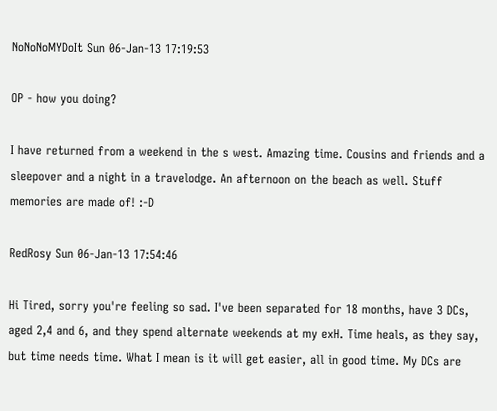NoNoNoMYDoIt Sun 06-Jan-13 17:19:53

OP - how you doing?

I have returned from a weekend in the s west. Amazing time. Cousins and friends and a sleepover and a night in a travelodge. An afternoon on the beach as well. Stuff memories are made of! :-D

RedRosy Sun 06-Jan-13 17:54:46

Hi Tired, sorry you're feeling so sad. I've been separated for 18 months, have 3 DCs, aged 2,4 and 6, and they spend alternate weekends at my exH. Time heals, as they say, but time needs time. What I mean is it will get easier, all in good time. My DCs are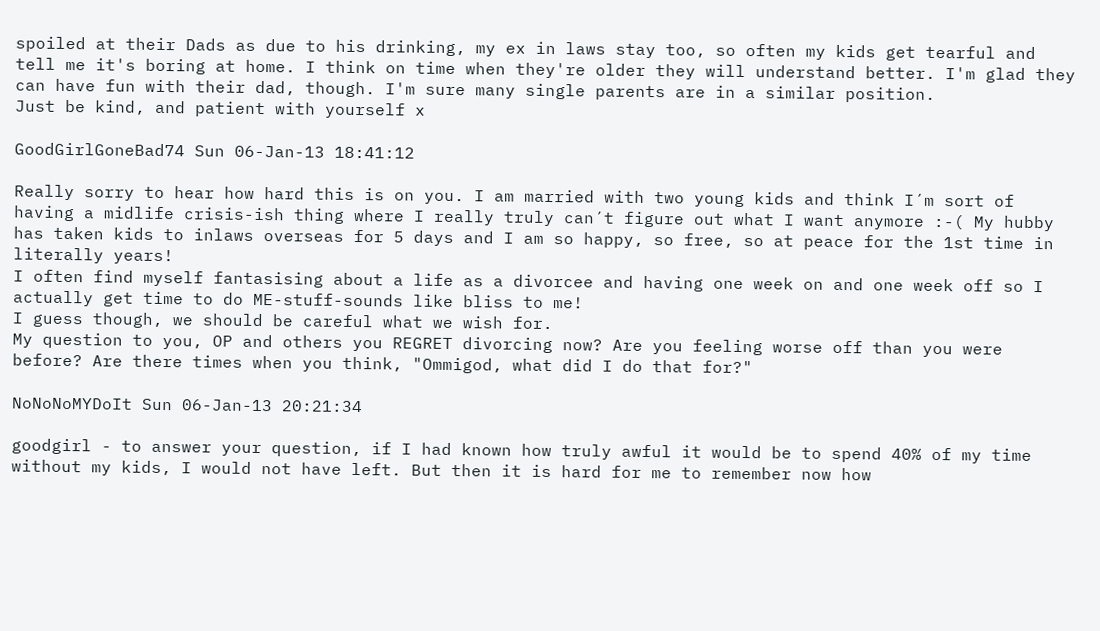spoiled at their Dads as due to his drinking, my ex in laws stay too, so often my kids get tearful and tell me it's boring at home. I think on time when they're older they will understand better. I'm glad they can have fun with their dad, though. I'm sure many single parents are in a similar position.
Just be kind, and patient with yourself x

GoodGirlGoneBad74 Sun 06-Jan-13 18:41:12

Really sorry to hear how hard this is on you. I am married with two young kids and think I´m sort of having a midlife crisis-ish thing where I really truly can´t figure out what I want anymore :-( My hubby has taken kids to inlaws overseas for 5 days and I am so happy, so free, so at peace for the 1st time in literally years!
I often find myself fantasising about a life as a divorcee and having one week on and one week off so I actually get time to do ME-stuff-sounds like bliss to me!
I guess though, we should be careful what we wish for.
My question to you, OP and others you REGRET divorcing now? Are you feeling worse off than you were before? Are there times when you think, "Ommigod, what did I do that for?"

NoNoNoMYDoIt Sun 06-Jan-13 20:21:34

goodgirl - to answer your question, if I had known how truly awful it would be to spend 40% of my time without my kids, I would not have left. But then it is hard for me to remember now how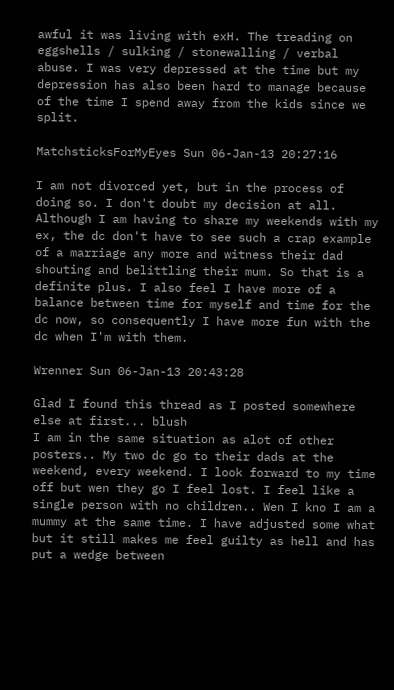awful it was living with exH. The treading on eggshells / sulking / stonewalling / verbal abuse. I was very depressed at the time but my depression has also been hard to manage because of the time I spend away from the kids since we split.

MatchsticksForMyEyes Sun 06-Jan-13 20:27:16

I am not divorced yet, but in the process of doing so. I don't doubt my decision at all. Although I am having to share my weekends with my ex, the dc don't have to see such a crap example of a marriage any more and witness their dad shouting and belittling their mum. So that is a definite plus. I also feel I have more of a balance between time for myself and time for the dc now, so consequently I have more fun with the dc when I'm with them.

Wrenner Sun 06-Jan-13 20:43:28

Glad I found this thread as I posted somewhere else at first... blush
I am in the same situation as alot of other posters.. My two dc go to their dads at the weekend, every weekend. I look forward to my time off but wen they go I feel lost. I feel like a single person with no children.. Wen I kno I am a mummy at the same time. I have adjusted some what but it still makes me feel guilty as hell and has put a wedge between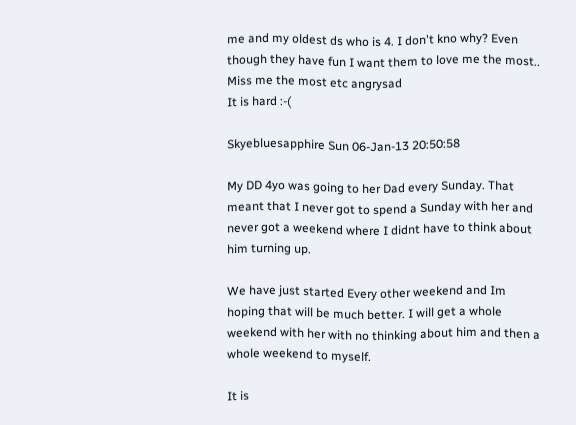me and my oldest ds who is 4. I don't kno why? Even though they have fun I want them to love me the most.. Miss me the most etc angrysad
It is hard :-(

Skyebluesapphire Sun 06-Jan-13 20:50:58

My DD 4yo was going to her Dad every Sunday. That meant that I never got to spend a Sunday with her and never got a weekend where I didnt have to think about him turning up.

We have just started Every other weekend and Im hoping that will be much better. I will get a whole weekend with her with no thinking about him and then a whole weekend to myself.

It is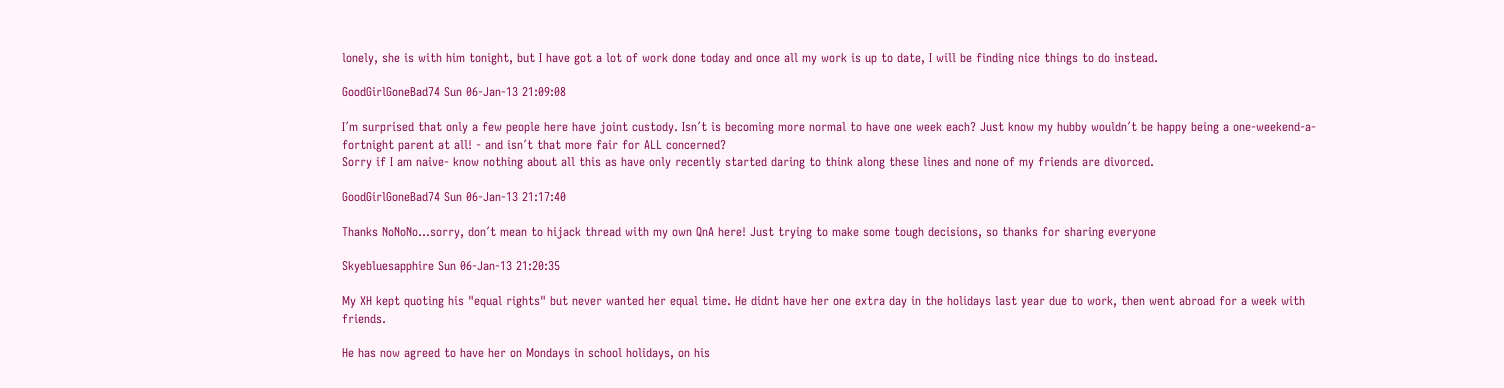lonely, she is with him tonight, but I have got a lot of work done today and once all my work is up to date, I will be finding nice things to do instead.

GoodGirlGoneBad74 Sun 06-Jan-13 21:09:08

I´m surprised that only a few people here have joint custody. Isn´t is becoming more normal to have one week each? Just know my hubby wouldn´t be happy being a one-weekend-a-fortnight parent at all! - and isn´t that more fair for ALL concerned?
Sorry if I am naive- know nothing about all this as have only recently started daring to think along these lines and none of my friends are divorced.

GoodGirlGoneBad74 Sun 06-Jan-13 21:17:40

Thanks NoNoNo...sorry, don´t mean to hijack thread with my own QnA here! Just trying to make some tough decisions, so thanks for sharing everyone

Skyebluesapphire Sun 06-Jan-13 21:20:35

My XH kept quoting his "equal rights" but never wanted her equal time. He didnt have her one extra day in the holidays last year due to work, then went abroad for a week with friends.

He has now agreed to have her on Mondays in school holidays, on his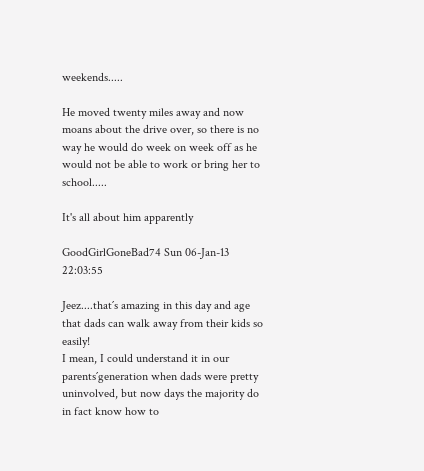weekends.....

He moved twenty miles away and now moans about the drive over, so there is no way he would do week on week off as he would not be able to work or bring her to school.....

It's all about him apparently

GoodGirlGoneBad74 Sun 06-Jan-13 22:03:55

Jeez....that´s amazing in this day and age that dads can walk away from their kids so easily!
I mean, I could understand it in our parents´generation when dads were pretty uninvolved, but now days the majority do in fact know how to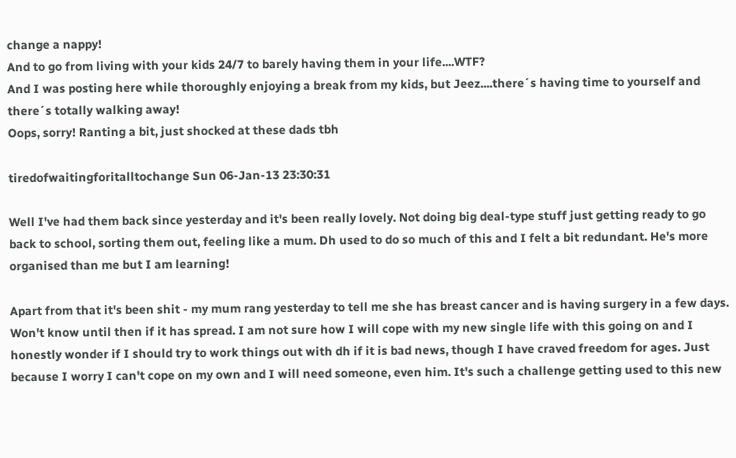change a nappy!
And to go from living with your kids 24/7 to barely having them in your life....WTF?
And I was posting here while thoroughly enjoying a break from my kids, but Jeez....there´s having time to yourself and there´s totally walking away!
Oops, sorry! Ranting a bit, just shocked at these dads tbh

tiredofwaitingforitalltochange Sun 06-Jan-13 23:30:31

Well I've had them back since yesterday and it's been really lovely. Not doing big deal-type stuff just getting ready to go back to school, sorting them out, feeling like a mum. Dh used to do so much of this and I felt a bit redundant. He's more organised than me but I am learning!

Apart from that it's been shit - my mum rang yesterday to tell me she has breast cancer and is having surgery in a few days. Won't know until then if it has spread. I am not sure how I will cope with my new single life with this going on and I honestly wonder if I should try to work things out with dh if it is bad news, though I have craved freedom for ages. Just because I worry I can't cope on my own and I will need someone, even him. It's such a challenge getting used to this new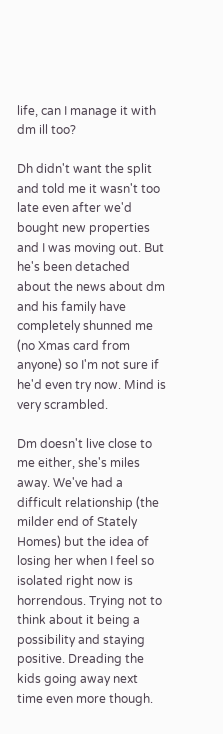life, can I manage it with dm ill too?

Dh didn't want the split and told me it wasn't too late even after we'd bought new properties and I was moving out. But he's been detached about the news about dm and his family have completely shunned me (no Xmas card from anyone) so I'm not sure if he'd even try now. Mind is very scrambled.

Dm doesn't live close to me either, she's miles away. We've had a difficult relationship (the milder end of Stately Homes) but the idea of losing her when I feel so isolated right now is horrendous. Trying not to think about it being a possibility and staying positive. Dreading the kids going away next time even more though.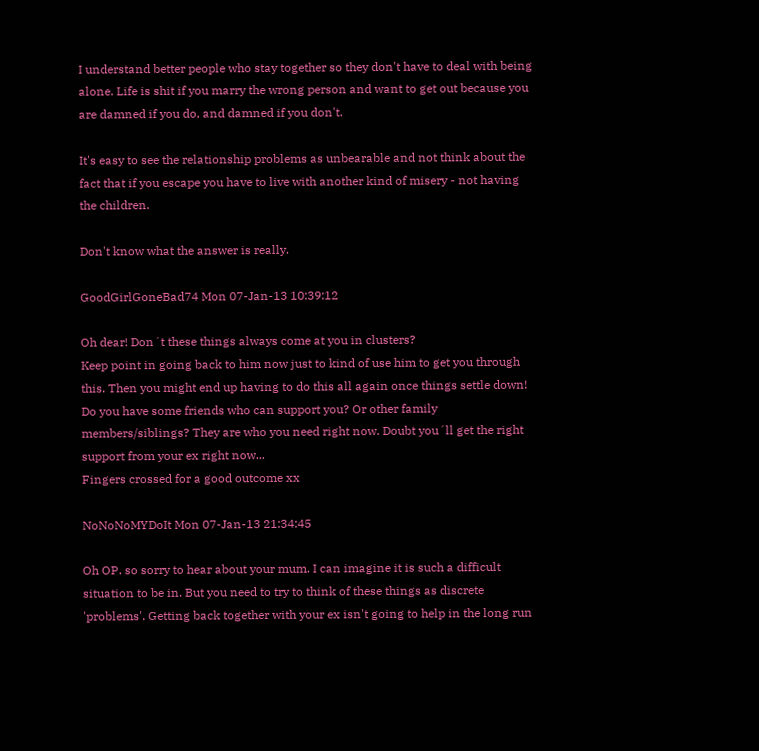I understand better people who stay together so they don't have to deal with being alone. Life is shit if you marry the wrong person and want to get out because you are damned if you do, and damned if you don't.

It's easy to see the relationship problems as unbearable and not think about the fact that if you escape you have to live with another kind of misery - not having the children.

Don't know what the answer is really.

GoodGirlGoneBad74 Mon 07-Jan-13 10:39:12

Oh dear! Don´t these things always come at you in clusters?
Keep point in going back to him now just to kind of use him to get you through this. Then you might end up having to do this all again once things settle down!
Do you have some friends who can support you? Or other family members/siblings? They are who you need right now. Doubt you´ll get the right support from your ex right now...
Fingers crossed for a good outcome xx

NoNoNoMYDoIt Mon 07-Jan-13 21:34:45

Oh OP. so sorry to hear about your mum. I can imagine it is such a difficult situation to be in. But you need to try to think of these things as discrete 'problems'. Getting back together with your ex isn't going to help in the long run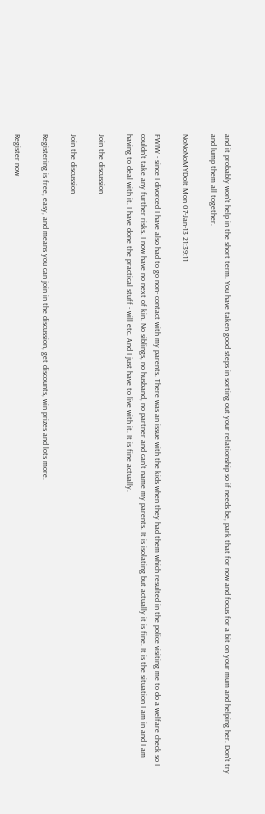and it probably won't help in the short term. You have taken good steps in sorting out your relationship so if needs be, park that for now and focus for a bit on your mum and helping her. Don't try and lump them all together.

NoNoNoMYDoIt Mon 07-Jan-13 21:39:11

FWIW - since I divorced I have also had to go non- contact with my parents. There was an issue with the kids when they had them which resulted in the police visiting me to do a welfare check so I couldn't take any further risks. I now have no next of kin. No siblings, no husband, no partner and can't name my parents. It is isolating but actually it is fine. It is the situation I am in and I am having to deal with it. I have done the practical stuff - will etc. And I just have to live with it. It is fine actually.

Join the discussion

Join the discussion

Registering is free, easy, and means you can join in the discussion, get discounts, win prizes and lots more.

Register now